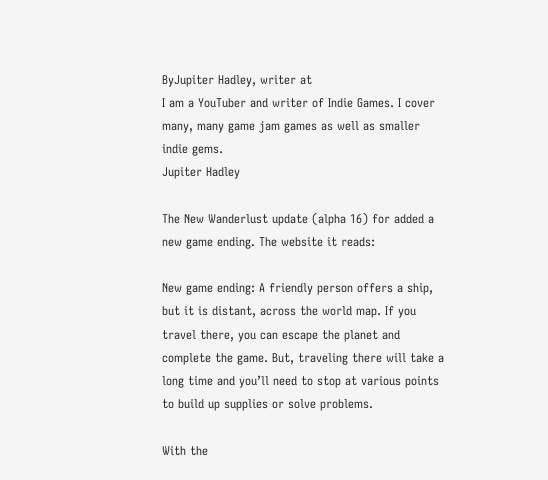ByJupiter Hadley, writer at
I am a YouTuber and writer of Indie Games. I cover many, many game jam games as well as smaller indie gems.
Jupiter Hadley

The New Wanderlust update (alpha 16) for added a new game ending. The website it reads:

New game ending: A friendly person offers a ship, but it is distant, across the world map. If you travel there, you can escape the planet and complete the game. But, traveling there will take a long time and you’ll need to stop at various points to build up supplies or solve problems.

With the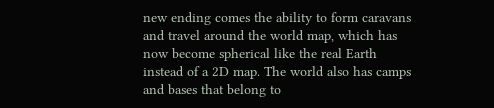new ending comes the ability to form caravans and travel around the world map, which has now become spherical like the real Earth instead of a 2D map. The world also has camps and bases that belong to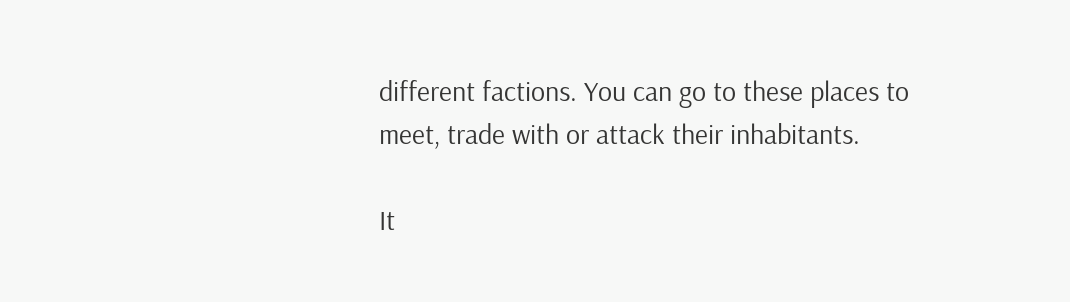different factions. You can go to these places to meet, trade with or attack their inhabitants.

It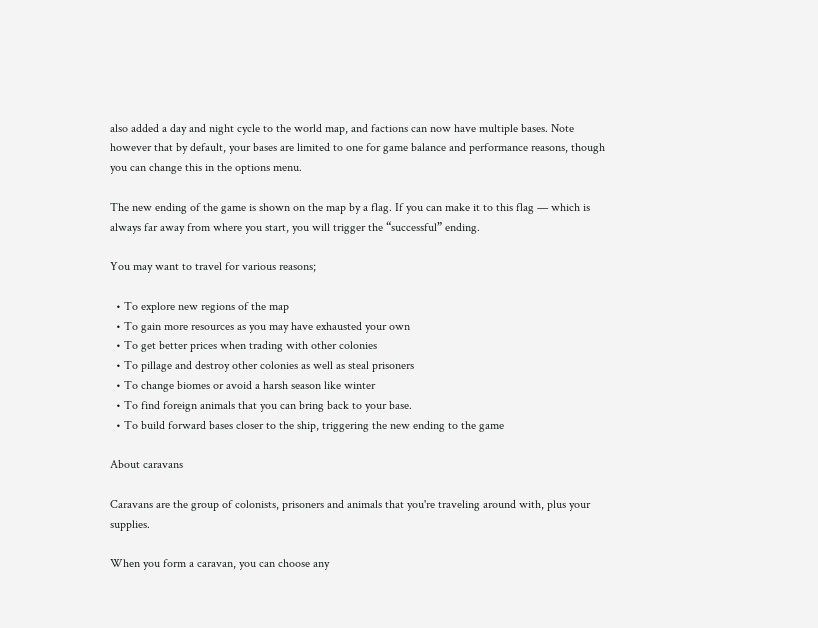also added a day and night cycle to the world map, and factions can now have multiple bases. Note however that by default, your bases are limited to one for game balance and performance reasons, though you can change this in the options menu.

The new ending of the game is shown on the map by a flag. If you can make it to this flag — which is always far away from where you start, you will trigger the “successful” ending.

You may want to travel for various reasons;

  • To explore new regions of the map
  • To gain more resources as you may have exhausted your own
  • To get better prices when trading with other colonies
  • To pillage and destroy other colonies as well as steal prisoners
  • To change biomes or avoid a harsh season like winter
  • To find foreign animals that you can bring back to your base.
  • To build forward bases closer to the ship, triggering the new ending to the game

About caravans

Caravans are the group of colonists, prisoners and animals that you're traveling around with, plus your supplies.

When you form a caravan, you can choose any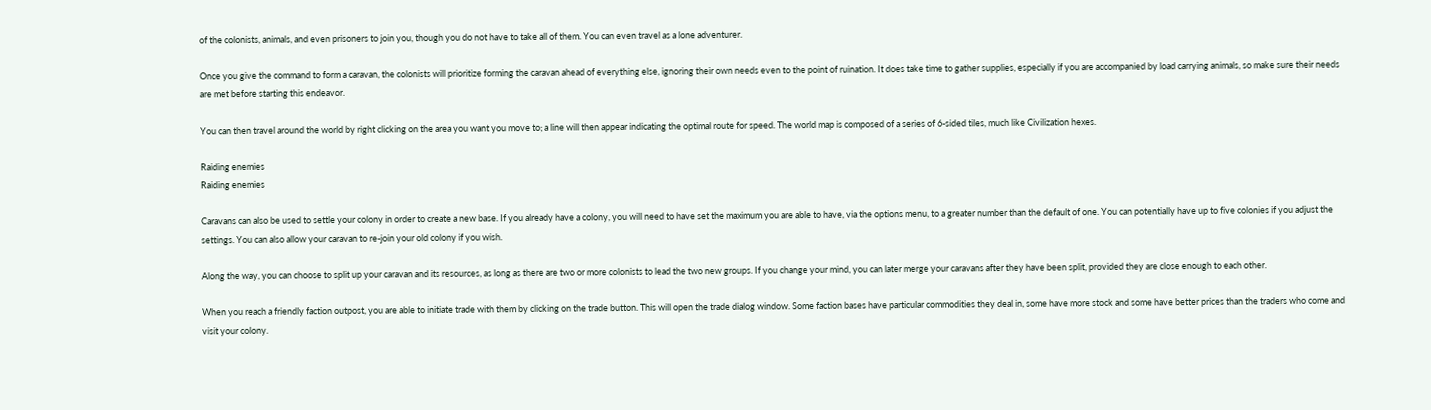of the colonists, animals, and even prisoners to join you, though you do not have to take all of them. You can even travel as a lone adventurer.

Once you give the command to form a caravan, the colonists will prioritize forming the caravan ahead of everything else, ignoring their own needs even to the point of ruination. It does take time to gather supplies, especially if you are accompanied by load carrying animals, so make sure their needs are met before starting this endeavor.

You can then travel around the world by right clicking on the area you want you move to; a line will then appear indicating the optimal route for speed. The world map is composed of a series of 6-sided tiles, much like Civilization hexes.

Raiding enemies
Raiding enemies

Caravans can also be used to settle your colony in order to create a new base. If you already have a colony, you will need to have set the maximum you are able to have, via the options menu, to a greater number than the default of one. You can potentially have up to five colonies if you adjust the settings. You can also allow your caravan to re-join your old colony if you wish.

Along the way, you can choose to split up your caravan and its resources, as long as there are two or more colonists to lead the two new groups. If you change your mind, you can later merge your caravans after they have been split, provided they are close enough to each other.

When you reach a friendly faction outpost, you are able to initiate trade with them by clicking on the trade button. This will open the trade dialog window. Some faction bases have particular commodities they deal in, some have more stock and some have better prices than the traders who come and visit your colony.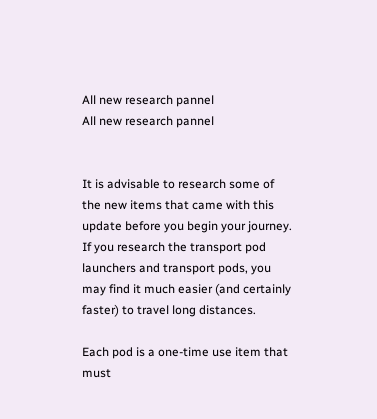All new research pannel
All new research pannel


It is advisable to research some of the new items that came with this update before you begin your journey. If you research the transport pod launchers and transport pods, you may find it much easier (and certainly faster) to travel long distances.

Each pod is a one-time use item that must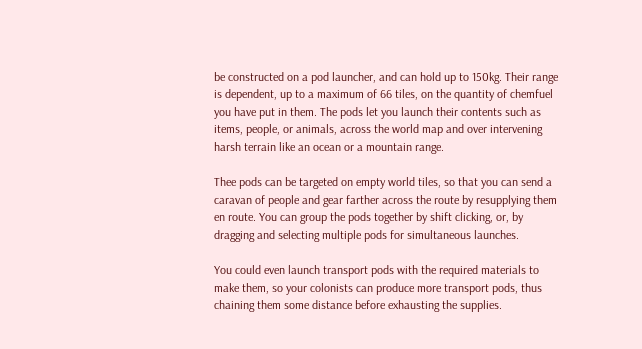be constructed on a pod launcher, and can hold up to 150kg. Their range is dependent, up to a maximum of 66 tiles, on the quantity of chemfuel you have put in them. The pods let you launch their contents such as items, people, or animals, across the world map and over intervening harsh terrain like an ocean or a mountain range.

Thee pods can be targeted on empty world tiles, so that you can send a caravan of people and gear farther across the route by resupplying them en route. You can group the pods together by shift clicking, or, by dragging and selecting multiple pods for simultaneous launches.

You could even launch transport pods with the required materials to make them, so your colonists can produce more transport pods, thus chaining them some distance before exhausting the supplies.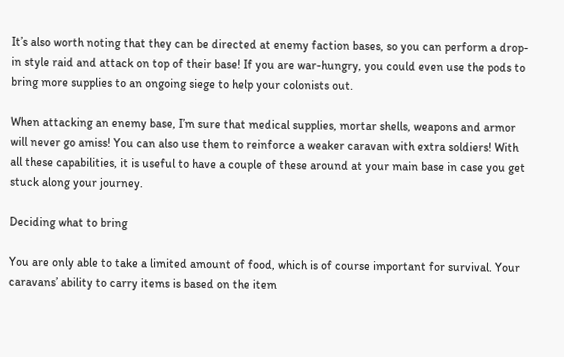It’s also worth noting that they can be directed at enemy faction bases, so you can perform a drop-in style raid and attack on top of their base! If you are war-hungry, you could even use the pods to bring more supplies to an ongoing siege to help your colonists out.

When attacking an enemy base, I’m sure that medical supplies, mortar shells, weapons and armor will never go amiss! You can also use them to reinforce a weaker caravan with extra soldiers! With all these capabilities, it is useful to have a couple of these around at your main base in case you get stuck along your journey.

Deciding what to bring

You are only able to take a limited amount of food, which is of course important for survival. Your caravans’ ability to carry items is based on the item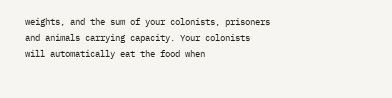weights, and the sum of your colonists, prisoners and animals carrying capacity. Your colonists will automatically eat the food when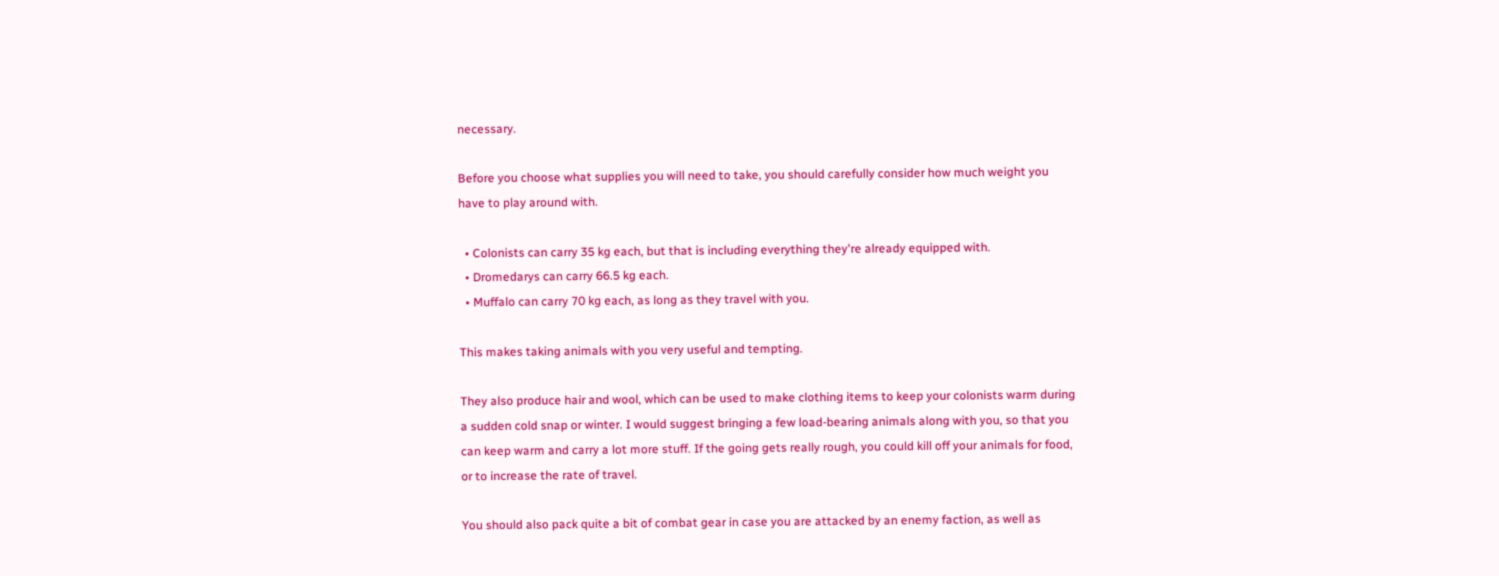necessary.

Before you choose what supplies you will need to take, you should carefully consider how much weight you have to play around with.

  • Colonists can carry 35 kg each, but that is including everything they're already equipped with.
  • Dromedarys can carry 66.5 kg each.
  • Muffalo can carry 70 kg each, as long as they travel with you.

This makes taking animals with you very useful and tempting.

They also produce hair and wool, which can be used to make clothing items to keep your colonists warm during a sudden cold snap or winter. I would suggest bringing a few load-bearing animals along with you, so that you can keep warm and carry a lot more stuff. If the going gets really rough, you could kill off your animals for food, or to increase the rate of travel.

You should also pack quite a bit of combat gear in case you are attacked by an enemy faction, as well as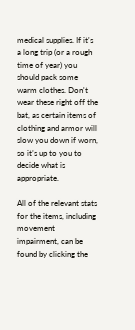medical supplies. If it's a long trip (or a rough time of year) you should pack some warm clothes. Don't wear these right off the bat, as certain items of clothing and armor will slow you down if worn, so it’s up to you to decide what is appropriate.

All of the relevant stats for the items, including movement impairment, can be found by clicking the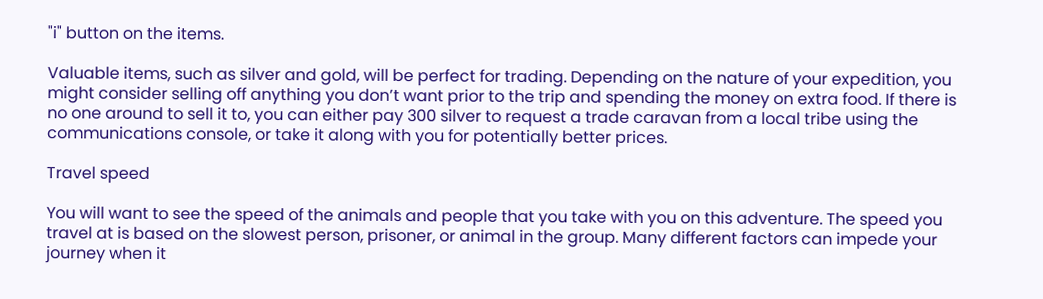"i" button on the items.

Valuable items, such as silver and gold, will be perfect for trading. Depending on the nature of your expedition, you might consider selling off anything you don’t want prior to the trip and spending the money on extra food. If there is no one around to sell it to, you can either pay 300 silver to request a trade caravan from a local tribe using the communications console, or take it along with you for potentially better prices.

Travel speed

You will want to see the speed of the animals and people that you take with you on this adventure. The speed you travel at is based on the slowest person, prisoner, or animal in the group. Many different factors can impede your journey when it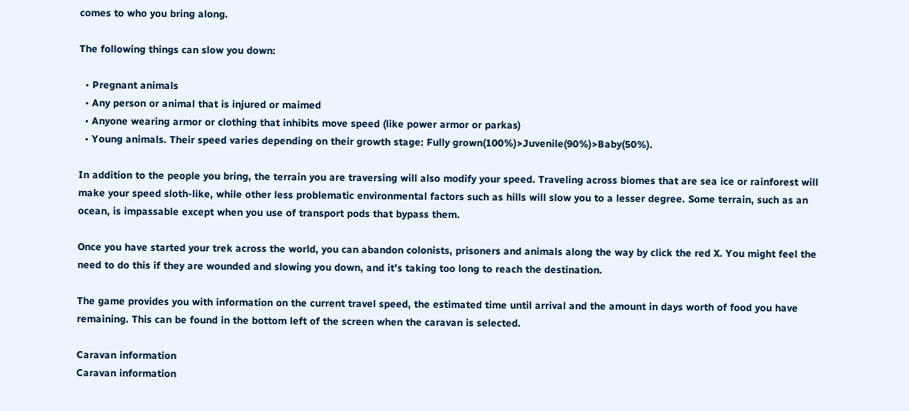comes to who you bring along.

The following things can slow you down:

  • Pregnant animals
  • Any person or animal that is injured or maimed
  • Anyone wearing armor or clothing that inhibits move speed (like power armor or parkas)
  • Young animals. Their speed varies depending on their growth stage: Fully grown(100%)>Juvenile(90%)>Baby(50%).

In addition to the people you bring, the terrain you are traversing will also modify your speed. Traveling across biomes that are sea ice or rainforest will make your speed sloth-like, while other less problematic environmental factors such as hills will slow you to a lesser degree. Some terrain, such as an ocean, is impassable except when you use of transport pods that bypass them.

Once you have started your trek across the world, you can abandon colonists, prisoners and animals along the way by click the red X. You might feel the need to do this if they are wounded and slowing you down, and it’s taking too long to reach the destination.

The game provides you with information on the current travel speed, the estimated time until arrival and the amount in days worth of food you have remaining. This can be found in the bottom left of the screen when the caravan is selected.

Caravan information
Caravan information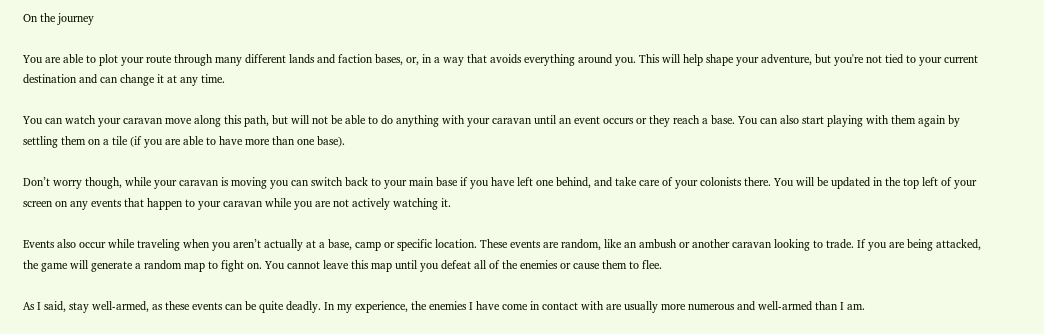On the journey

You are able to plot your route through many different lands and faction bases, or, in a way that avoids everything around you. This will help shape your adventure, but you're not tied to your current destination and can change it at any time.

You can watch your caravan move along this path, but will not be able to do anything with your caravan until an event occurs or they reach a base. You can also start playing with them again by settling them on a tile (if you are able to have more than one base).

Don’t worry though, while your caravan is moving you can switch back to your main base if you have left one behind, and take care of your colonists there. You will be updated in the top left of your screen on any events that happen to your caravan while you are not actively watching it.

Events also occur while traveling when you aren’t actually at a base, camp or specific location. These events are random, like an ambush or another caravan looking to trade. If you are being attacked, the game will generate a random map to fight on. You cannot leave this map until you defeat all of the enemies or cause them to flee.

As I said, stay well-armed, as these events can be quite deadly. In my experience, the enemies I have come in contact with are usually more numerous and well-armed than I am.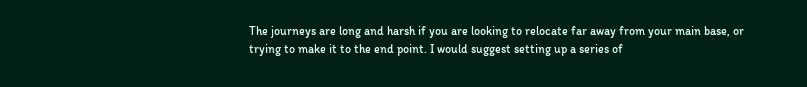The journeys are long and harsh if you are looking to relocate far away from your main base, or trying to make it to the end point. I would suggest setting up a series of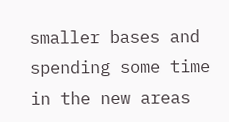smaller bases and spending some time in the new areas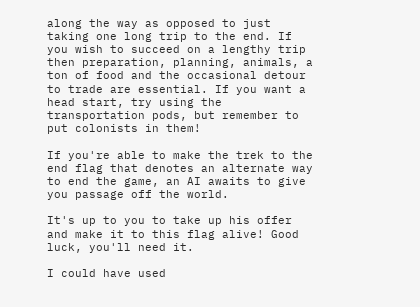along the way as opposed to just taking one long trip to the end. If you wish to succeed on a lengthy trip then preparation, planning, animals, a ton of food and the occasional detour to trade are essential. If you want a head start, try using the transportation pods, but remember to put colonists in them!

If you're able to make the trek to the end flag that denotes an alternate way to end the game, an AI awaits to give you passage off the world.

It's up to you to take up his offer and make it to this flag alive! Good luck, you'll need it.

I could have used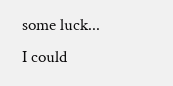some luck...
I could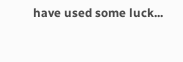have used some luck...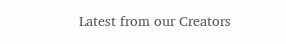Latest from our Creators